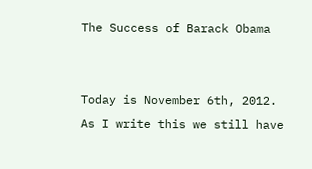The Success of Barack Obama


Today is November 6th, 2012. As I write this we still have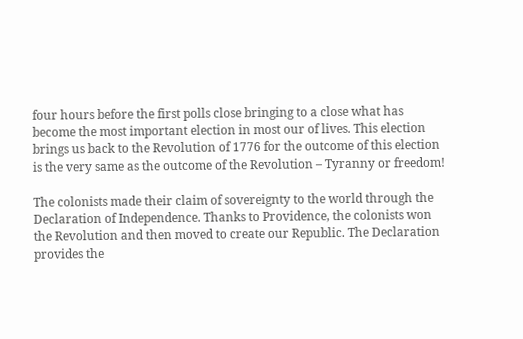four hours before the first polls close bringing to a close what has become the most important election in most our of lives. This election brings us back to the Revolution of 1776 for the outcome of this election is the very same as the outcome of the Revolution – Tyranny or freedom!

The colonists made their claim of sovereignty to the world through the Declaration of Independence. Thanks to Providence, the colonists won the Revolution and then moved to create our Republic. The Declaration provides the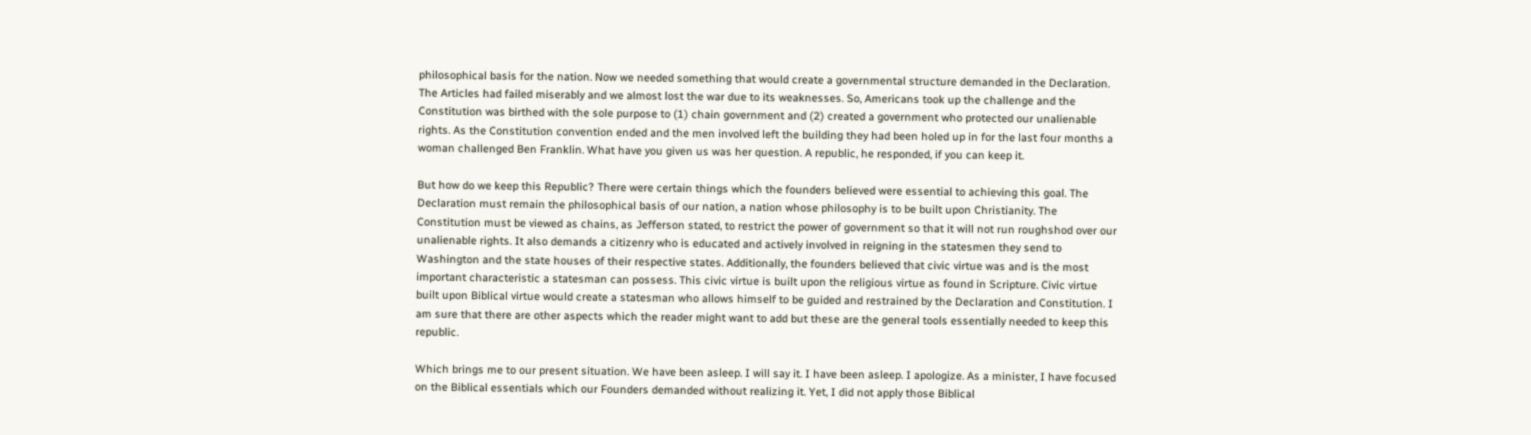philosophical basis for the nation. Now we needed something that would create a governmental structure demanded in the Declaration. The Articles had failed miserably and we almost lost the war due to its weaknesses. So, Americans took up the challenge and the Constitution was birthed with the sole purpose to (1) chain government and (2) created a government who protected our unalienable rights. As the Constitution convention ended and the men involved left the building they had been holed up in for the last four months a woman challenged Ben Franklin. What have you given us was her question. A republic, he responded, if you can keep it.

But how do we keep this Republic? There were certain things which the founders believed were essential to achieving this goal. The Declaration must remain the philosophical basis of our nation, a nation whose philosophy is to be built upon Christianity. The Constitution must be viewed as chains, as Jefferson stated, to restrict the power of government so that it will not run roughshod over our unalienable rights. It also demands a citizenry who is educated and actively involved in reigning in the statesmen they send to Washington and the state houses of their respective states. Additionally, the founders believed that civic virtue was and is the most important characteristic a statesman can possess. This civic virtue is built upon the religious virtue as found in Scripture. Civic virtue built upon Biblical virtue would create a statesman who allows himself to be guided and restrained by the Declaration and Constitution. I am sure that there are other aspects which the reader might want to add but these are the general tools essentially needed to keep this republic.

Which brings me to our present situation. We have been asleep. I will say it. I have been asleep. I apologize. As a minister, I have focused on the Biblical essentials which our Founders demanded without realizing it. Yet, I did not apply those Biblical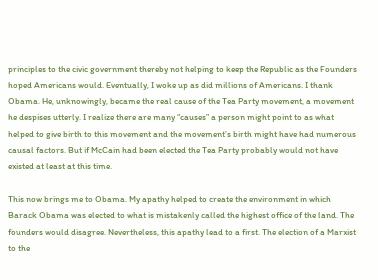principles to the civic government thereby not helping to keep the Republic as the Founders hoped Americans would. Eventually, I woke up as did millions of Americans. I thank Obama. He, unknowingly, became the real cause of the Tea Party movement, a movement he despises utterly. I realize there are many “causes” a person might point to as what helped to give birth to this movement and the movement’s birth might have had numerous causal factors. But if McCain had been elected the Tea Party probably would not have existed at least at this time.

This now brings me to Obama. My apathy helped to create the environment in which Barack Obama was elected to what is mistakenly called the highest office of the land. The founders would disagree. Nevertheless, this apathy lead to a first. The election of a Marxist to the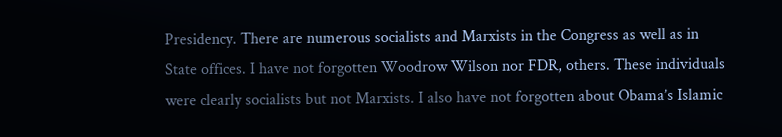Presidency. There are numerous socialists and Marxists in the Congress as well as in State offices. I have not forgotten Woodrow Wilson nor FDR, others. These individuals were clearly socialists but not Marxists. I also have not forgotten about Obama’s Islamic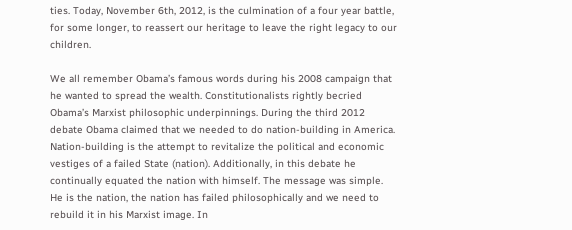ties. Today, November 6th, 2012, is the culmination of a four year battle, for some longer, to reassert our heritage to leave the right legacy to our children.

We all remember Obama’s famous words during his 2008 campaign that he wanted to spread the wealth. Constitutionalists rightly becried Obama’s Marxist philosophic underpinnings. During the third 2012 debate Obama claimed that we needed to do nation-building in America. Nation-building is the attempt to revitalize the political and economic vestiges of a failed State (nation). Additionally, in this debate he continually equated the nation with himself. The message was simple. He is the nation, the nation has failed philosophically and we need to rebuild it in his Marxist image. In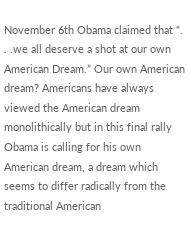November 6th Obama claimed that “. . .we all deserve a shot at our own American Dream.” Our own American dream? Americans have always viewed the American dream monolithically but in this final rally Obama is calling for his own American dream, a dream which seems to differ radically from the traditional American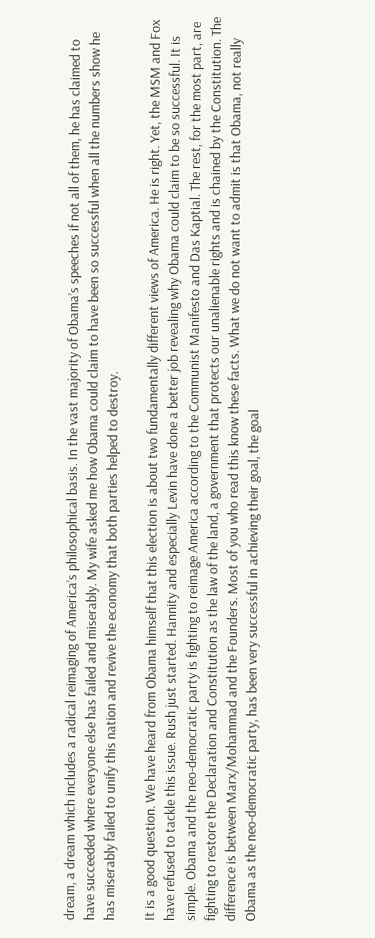dream, a dream which includes a radical reimaging of America’s philosophical basis. In the vast majority of Obama’s speeches if not all of them, he has claimed to have succeeded where everyone else has failed and miserably. My wife asked me how Obama could claim to have been so successful when all the numbers show he has miserably failed to unify this nation and revive the economy that both parties helped to destroy.

It is a good question. We have heard from Obama himself that this election is about two fundamentally different views of America. He is right. Yet, the MSM and Fox have refused to tackle this issue. Rush just started. Hannity and especially Levin have done a better job revealing why Obama could claim to be so successful. It is simple. Obama and the neo-democratic party is fighting to reimage America according to the Communist Manifesto and Das Kaptial. The rest, for the most part, are fighting to restore the Declaration and Constitution as the law of the land, a government that protects our unalienable rights and is chained by the Constitution. The difference is between Marx/Mohammad and the Founders. Most of you who read this know these facts. What we do not want to admit is that Obama, not really Obama as the neo-democratic party, has been very successful in achieving their goal, the goal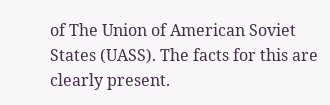of The Union of American Soviet States (UASS). The facts for this are clearly present.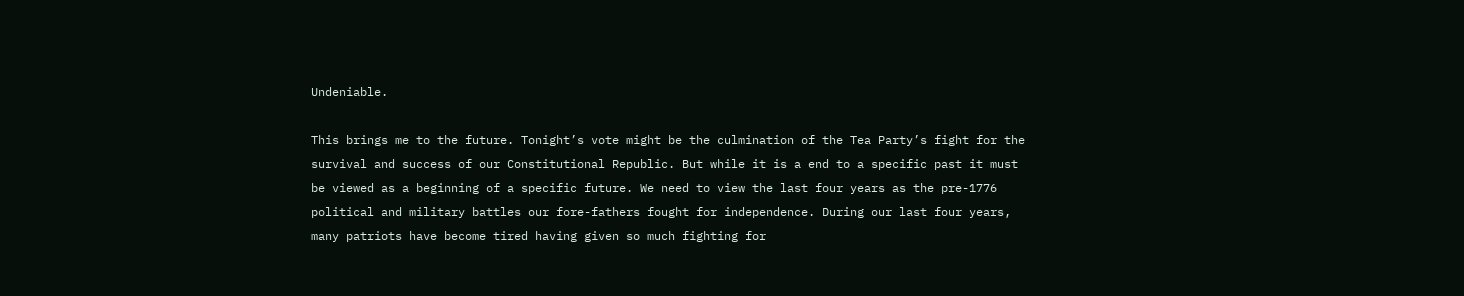Undeniable.

This brings me to the future. Tonight’s vote might be the culmination of the Tea Party’s fight for the survival and success of our Constitutional Republic. But while it is a end to a specific past it must be viewed as a beginning of a specific future. We need to view the last four years as the pre-1776 political and military battles our fore-fathers fought for independence. During our last four years, many patriots have become tired having given so much fighting for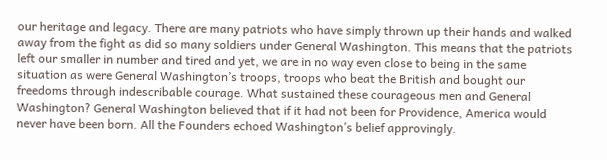our heritage and legacy. There are many patriots who have simply thrown up their hands and walked away from the fight as did so many soldiers under General Washington. This means that the patriots left our smaller in number and tired and yet, we are in no way even close to being in the same situation as were General Washington’s troops, troops who beat the British and bought our freedoms through indescribable courage. What sustained these courageous men and General Washington? General Washington believed that if it had not been for Providence, America would never have been born. All the Founders echoed Washington’s belief approvingly.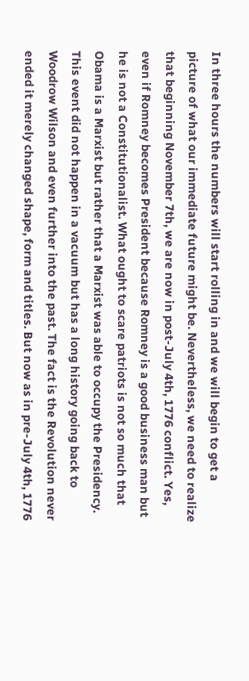In three hours the numbers will start rolling in and we will begin to get a picture of what our immediate future might be. Nevertheless, we need to realize that beginning November 7th, we are now in post-July 4th, 1776 conflict. Yes, even if Romney becomes President because Romney is a good business man but he is not a Constitutionalist. What ought to scare patriots is not so much that Obama is a Marxist but rather that a Marxist was able to occupy the Presidency. This event did not happen in a vacuum but has a long history going back to Woodrow Wilson and even further into the past. The fact is the Revolution never ended it merely changed shape, form and titles. But now as in pre-July 4th, 1776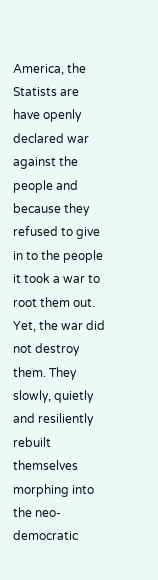America, the Statists are have openly declared war against the people and because they refused to give in to the people it took a war to root them out. Yet, the war did not destroy them. They slowly, quietly and resiliently rebuilt themselves morphing into the neo-democratic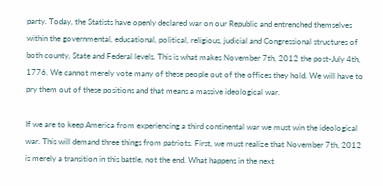party. Today, the Statists have openly declared war on our Republic and entrenched themselves within the governmental, educational, political, religious, judicial and Congressional structures of both county, State and Federal levels. This is what makes November 7th, 2012 the post-July 4th, 1776. We cannot merely vote many of these people out of the offices they hold. We will have to pry them out of these positions and that means a massive ideological war.

If we are to keep America from experiencing a third continental war we must win the ideological war. This will demand three things from patriots. First, we must realize that November 7th, 2012 is merely a transition in this battle, not the end. What happens in the next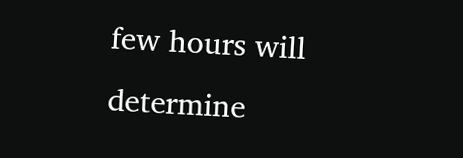few hours will determine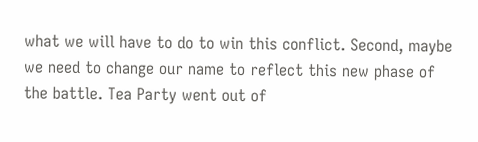what we will have to do to win this conflict. Second, maybe we need to change our name to reflect this new phase of the battle. Tea Party went out of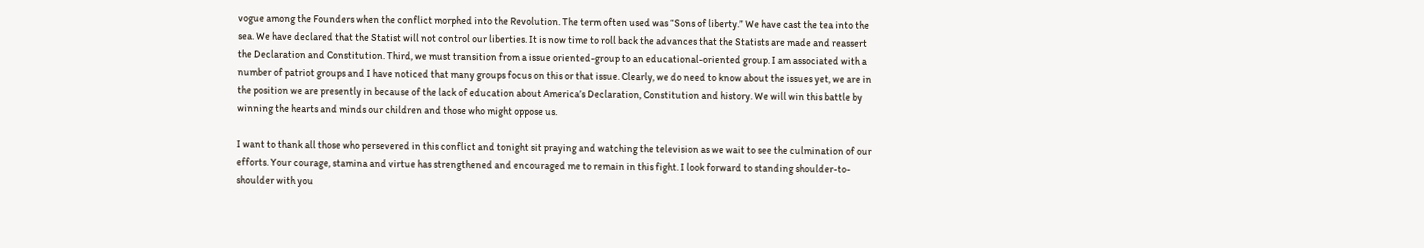vogue among the Founders when the conflict morphed into the Revolution. The term often used was “Sons of liberty.” We have cast the tea into the sea. We have declared that the Statist will not control our liberties. It is now time to roll back the advances that the Statists are made and reassert the Declaration and Constitution. Third, we must transition from a issue oriented-group to an educational-oriented group. I am associated with a number of patriot groups and I have noticed that many groups focus on this or that issue. Clearly, we do need to know about the issues yet, we are in the position we are presently in because of the lack of education about America’s Declaration, Constitution and history. We will win this battle by winning the hearts and minds our children and those who might oppose us.

I want to thank all those who persevered in this conflict and tonight sit praying and watching the television as we wait to see the culmination of our efforts. Your courage, stamina and virtue has strengthened and encouraged me to remain in this fight. I look forward to standing shoulder-to-shoulder with you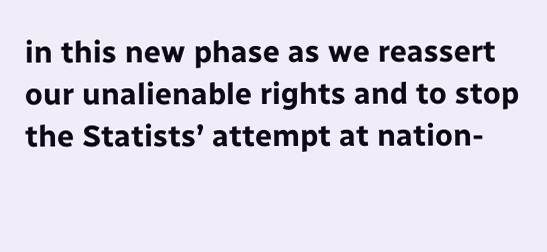in this new phase as we reassert our unalienable rights and to stop the Statists’ attempt at nation-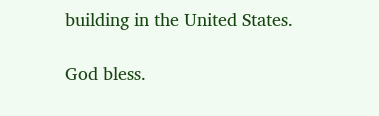building in the United States.

God bless.